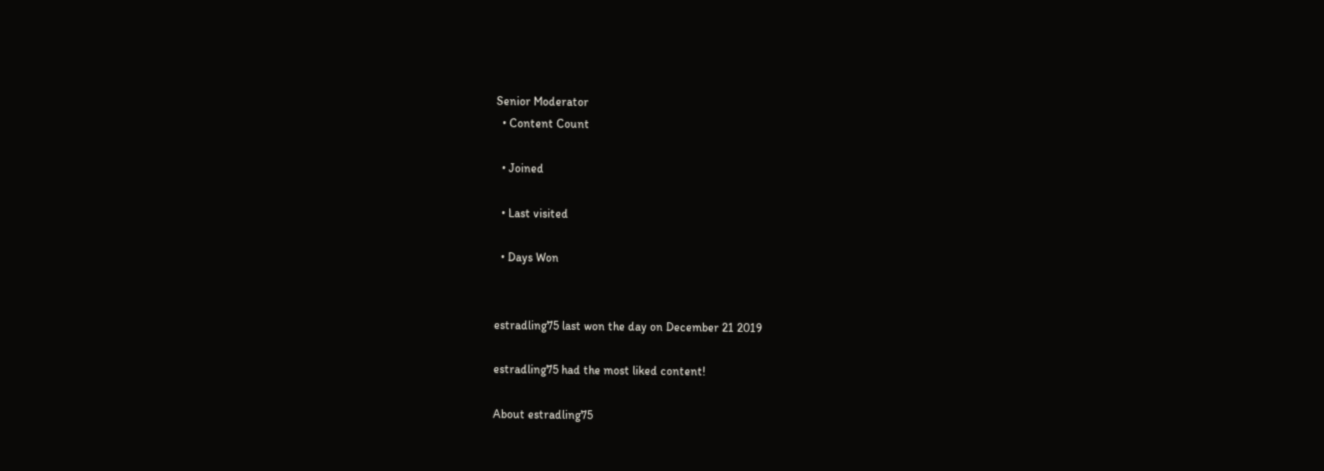Senior Moderator
  • Content Count

  • Joined

  • Last visited

  • Days Won


estradling75 last won the day on December 21 2019

estradling75 had the most liked content!

About estradling75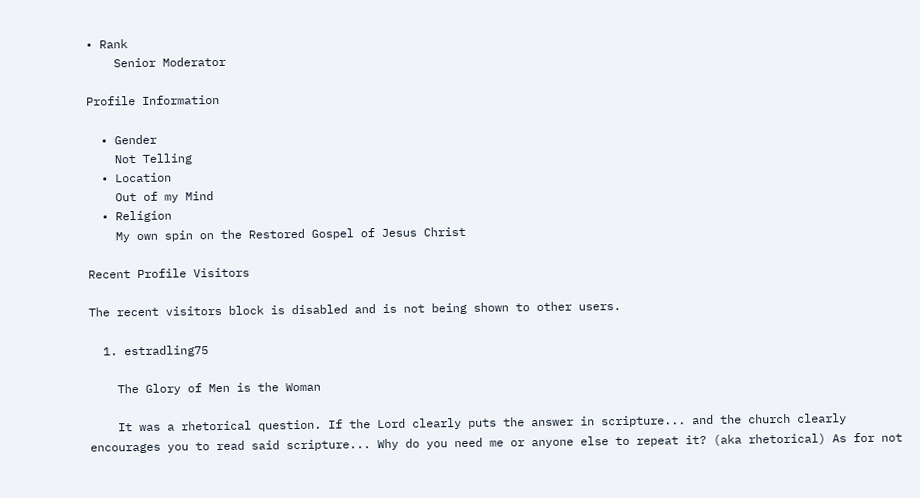• Rank
    Senior Moderator

Profile Information

  • Gender
    Not Telling
  • Location
    Out of my Mind
  • Religion
    My own spin on the Restored Gospel of Jesus Christ

Recent Profile Visitors

The recent visitors block is disabled and is not being shown to other users.

  1. estradling75

    The Glory of Men is the Woman

    It was a rhetorical question. If the Lord clearly puts the answer in scripture... and the church clearly encourages you to read said scripture... Why do you need me or anyone else to repeat it? (aka rhetorical) As for not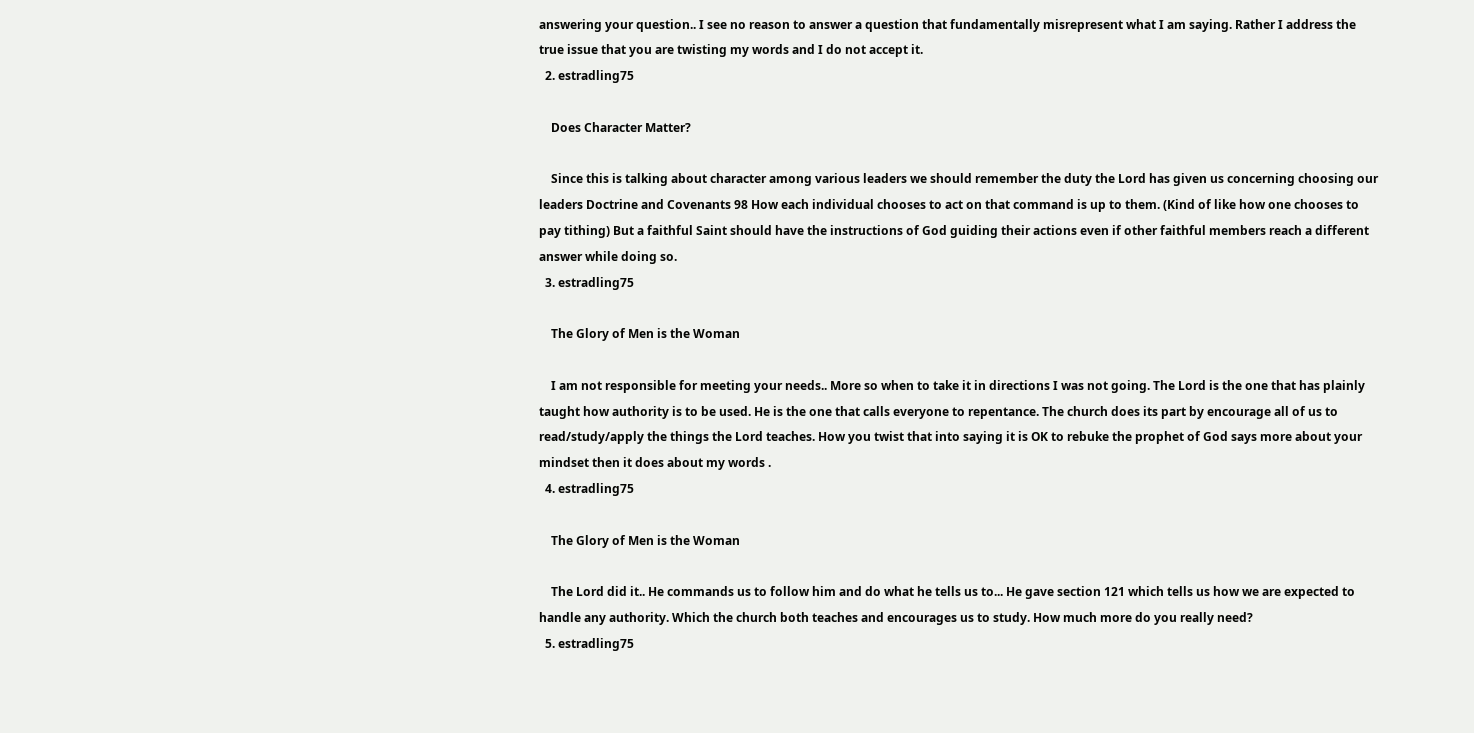answering your question.. I see no reason to answer a question that fundamentally misrepresent what I am saying. Rather I address the true issue that you are twisting my words and I do not accept it.
  2. estradling75

    Does Character Matter?

    Since this is talking about character among various leaders we should remember the duty the Lord has given us concerning choosing our leaders Doctrine and Covenants 98 How each individual chooses to act on that command is up to them. (Kind of like how one chooses to pay tithing) But a faithful Saint should have the instructions of God guiding their actions even if other faithful members reach a different answer while doing so.
  3. estradling75

    The Glory of Men is the Woman

    I am not responsible for meeting your needs.. More so when to take it in directions I was not going. The Lord is the one that has plainly taught how authority is to be used. He is the one that calls everyone to repentance. The church does its part by encourage all of us to read/study/apply the things the Lord teaches. How you twist that into saying it is OK to rebuke the prophet of God says more about your mindset then it does about my words .
  4. estradling75

    The Glory of Men is the Woman

    The Lord did it.. He commands us to follow him and do what he tells us to... He gave section 121 which tells us how we are expected to handle any authority. Which the church both teaches and encourages us to study. How much more do you really need?
  5. estradling75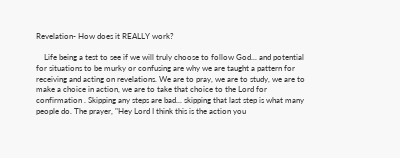Revelation- How does it REALLY work?

    Life being a test to see if we will truly choose to follow God... and potential for situations to be murky or confusing are why we are taught a pattern for receiving and acting on revelations. We are to pray, we are to study, we are to make a choice in action, we are to take that choice to the Lord for confirmation . Skipping any steps are bad... skipping that last step is what many people do. The prayer, "Hey Lord I think this is the action you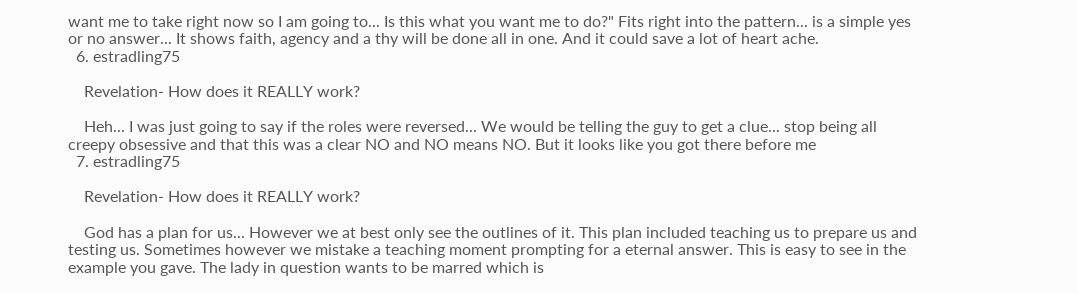want me to take right now so I am going to... Is this what you want me to do?" Fits right into the pattern... is a simple yes or no answer... It shows faith, agency and a thy will be done all in one. And it could save a lot of heart ache.
  6. estradling75

    Revelation- How does it REALLY work?

    Heh... I was just going to say if the roles were reversed... We would be telling the guy to get a clue... stop being all creepy obsessive and that this was a clear NO and NO means NO. But it looks like you got there before me
  7. estradling75

    Revelation- How does it REALLY work?

    God has a plan for us... However we at best only see the outlines of it. This plan included teaching us to prepare us and testing us. Sometimes however we mistake a teaching moment prompting for a eternal answer. This is easy to see in the example you gave. The lady in question wants to be marred which is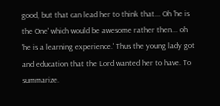good, but that can lead her to think that... Oh 'he is the One' which would be awesome rather then... oh 'he is a learning experience.' Thus the young lady got and education that the Lord wanted her to have. To summarize.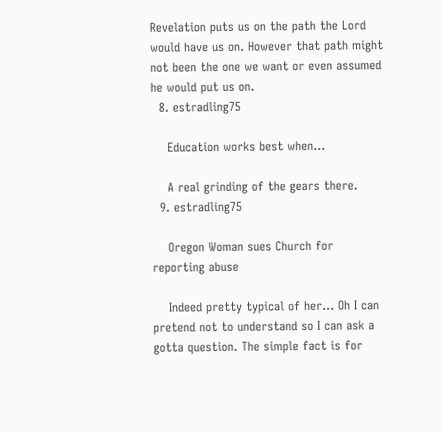Revelation puts us on the path the Lord would have us on. However that path might not been the one we want or even assumed he would put us on.
  8. estradling75

    Education works best when...

    A real grinding of the gears there.
  9. estradling75

    Oregon Woman sues Church for reporting abuse

    Indeed pretty typical of her... Oh I can pretend not to understand so I can ask a gotta question. The simple fact is for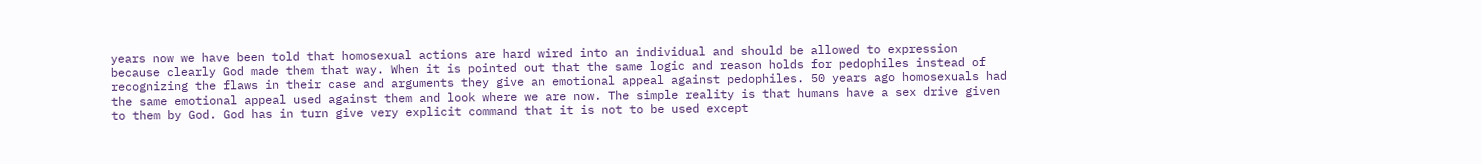years now we have been told that homosexual actions are hard wired into an individual and should be allowed to expression because clearly God made them that way. When it is pointed out that the same logic and reason holds for pedophiles instead of recognizing the flaws in their case and arguments they give an emotional appeal against pedophiles. 50 years ago homosexuals had the same emotional appeal used against them and look where we are now. The simple reality is that humans have a sex drive given to them by God. God has in turn give very explicit command that it is not to be used except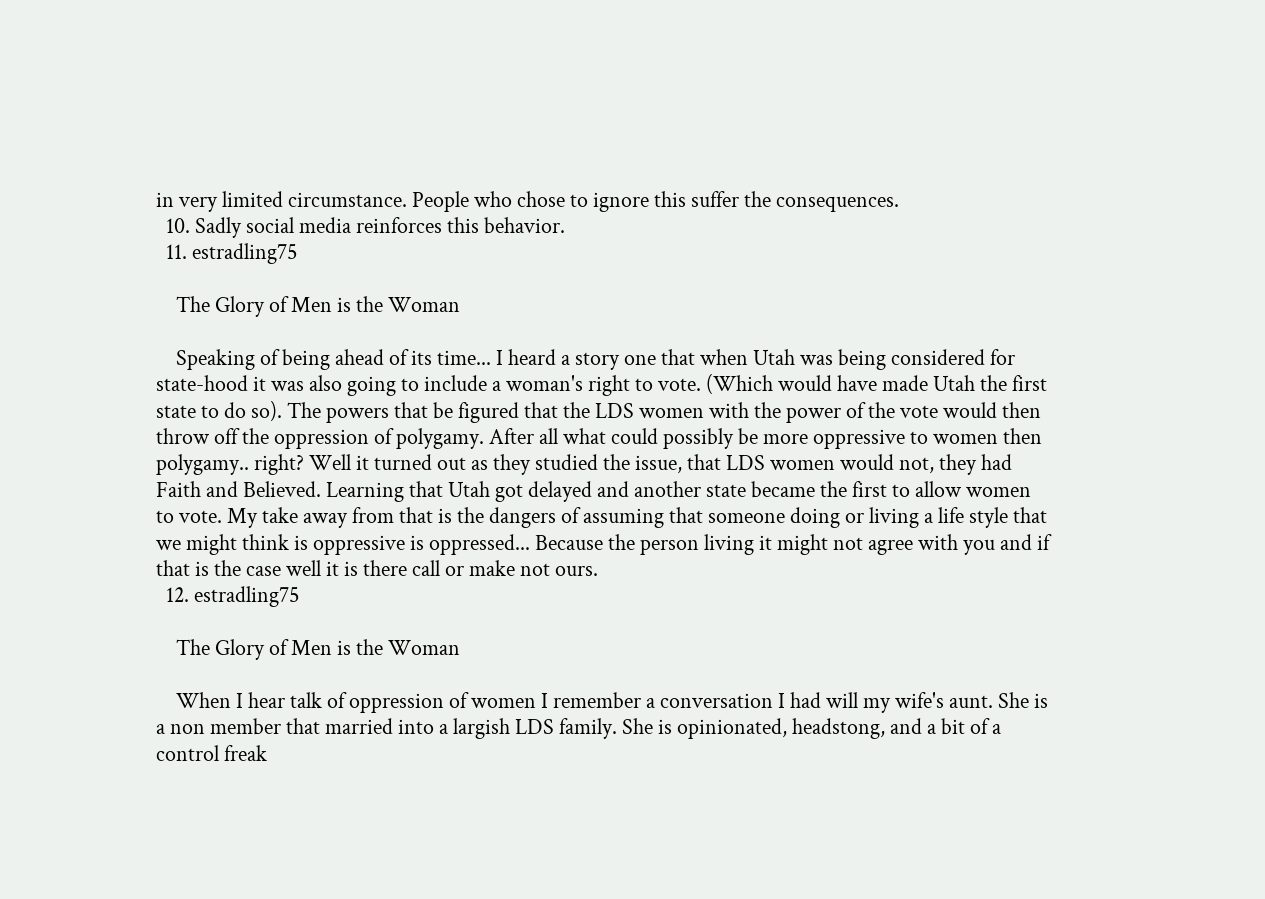in very limited circumstance. People who chose to ignore this suffer the consequences.
  10. Sadly social media reinforces this behavior.
  11. estradling75

    The Glory of Men is the Woman

    Speaking of being ahead of its time... I heard a story one that when Utah was being considered for state-hood it was also going to include a woman's right to vote. (Which would have made Utah the first state to do so). The powers that be figured that the LDS women with the power of the vote would then throw off the oppression of polygamy. After all what could possibly be more oppressive to women then polygamy.. right? Well it turned out as they studied the issue, that LDS women would not, they had Faith and Believed. Learning that Utah got delayed and another state became the first to allow women to vote. My take away from that is the dangers of assuming that someone doing or living a life style that we might think is oppressive is oppressed... Because the person living it might not agree with you and if that is the case well it is there call or make not ours.
  12. estradling75

    The Glory of Men is the Woman

    When I hear talk of oppression of women I remember a conversation I had will my wife's aunt. She is a non member that married into a largish LDS family. She is opinionated, headstong, and a bit of a control freak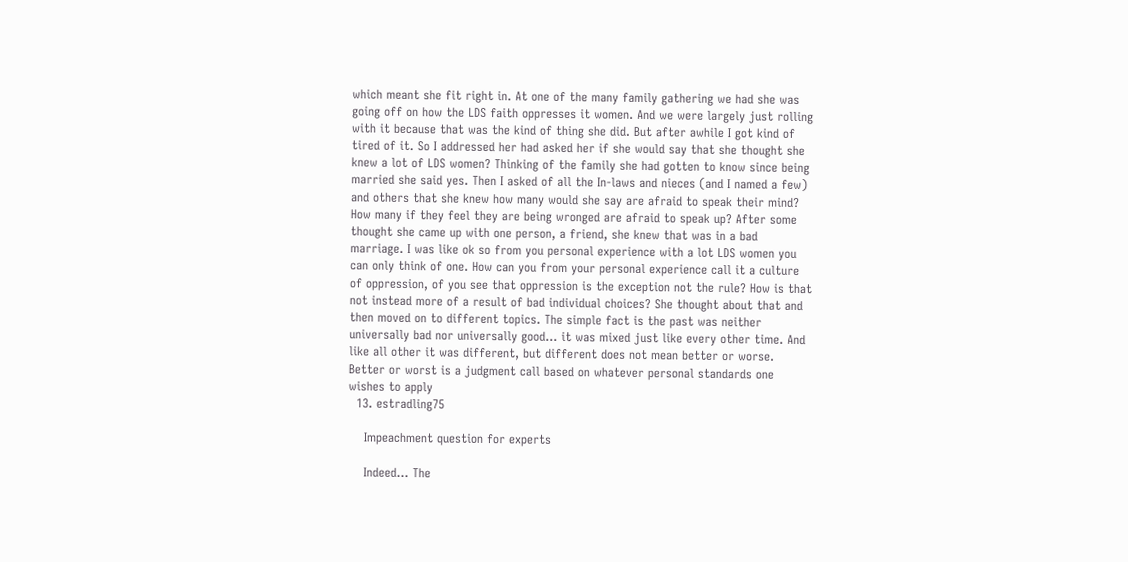which meant she fit right in. At one of the many family gathering we had she was going off on how the LDS faith oppresses it women. And we were largely just rolling with it because that was the kind of thing she did. But after awhile I got kind of tired of it. So I addressed her had asked her if she would say that she thought she knew a lot of LDS women? Thinking of the family she had gotten to know since being married she said yes. Then I asked of all the In-laws and nieces (and I named a few) and others that she knew how many would she say are afraid to speak their mind? How many if they feel they are being wronged are afraid to speak up? After some thought she came up with one person, a friend, she knew that was in a bad marriage. I was like ok so from you personal experience with a lot LDS women you can only think of one. How can you from your personal experience call it a culture of oppression, of you see that oppression is the exception not the rule? How is that not instead more of a result of bad individual choices? She thought about that and then moved on to different topics. The simple fact is the past was neither universally bad nor universally good... it was mixed just like every other time. And like all other it was different, but different does not mean better or worse. Better or worst is a judgment call based on whatever personal standards one wishes to apply
  13. estradling75

    Impeachment question for experts

    Indeed... The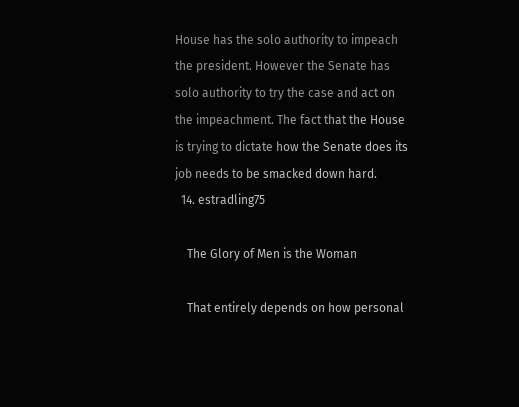House has the solo authority to impeach the president. However the Senate has solo authority to try the case and act on the impeachment. The fact that the House is trying to dictate how the Senate does its job needs to be smacked down hard.
  14. estradling75

    The Glory of Men is the Woman

    That entirely depends on how personal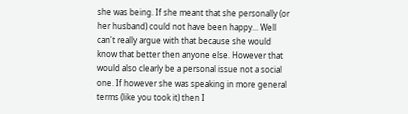she was being. If she meant that she personally (or her husband) could not have been happy... Well can't really argue with that because she would know that better then anyone else. However that would also clearly be a personal issue not a social one. If however she was speaking in more general terms (like you took it) then I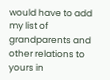would have to add my list of grandparents and other relations to yours in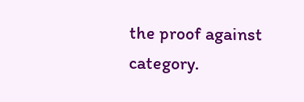the proof against category.